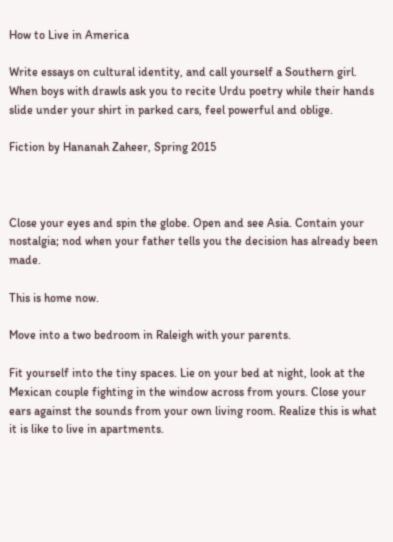How to Live in America

Write essays on cultural identity, and call yourself a Southern girl. When boys with drawls ask you to recite Urdu poetry while their hands slide under your shirt in parked cars, feel powerful and oblige.

Fiction by Hananah Zaheer, Spring 2015



Close your eyes and spin the globe. Open and see Asia. Contain your nostalgia; nod when your father tells you the decision has already been made.

This is home now.

Move into a two bedroom in Raleigh with your parents.

Fit yourself into the tiny spaces. Lie on your bed at night, look at the Mexican couple fighting in the window across from yours. Close your ears against the sounds from your own living room. Realize this is what it is like to live in apartments.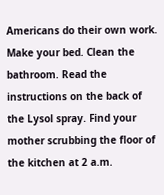Americans do their own work. Make your bed. Clean the bathroom. Read the instructions on the back of the Lysol spray. Find your mother scrubbing the floor of the kitchen at 2 a.m.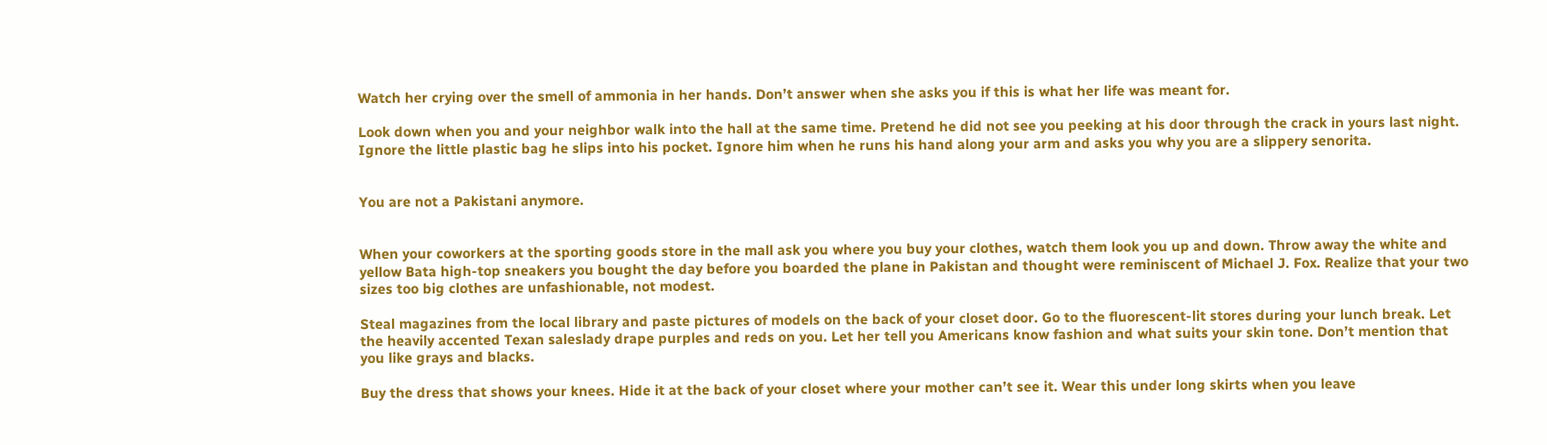Watch her crying over the smell of ammonia in her hands. Don’t answer when she asks you if this is what her life was meant for.

Look down when you and your neighbor walk into the hall at the same time. Pretend he did not see you peeking at his door through the crack in yours last night. Ignore the little plastic bag he slips into his pocket. Ignore him when he runs his hand along your arm and asks you why you are a slippery senorita.


You are not a Pakistani anymore.


When your coworkers at the sporting goods store in the mall ask you where you buy your clothes, watch them look you up and down. Throw away the white and yellow Bata high-top sneakers you bought the day before you boarded the plane in Pakistan and thought were reminiscent of Michael J. Fox. Realize that your two sizes too big clothes are unfashionable, not modest.

Steal magazines from the local library and paste pictures of models on the back of your closet door. Go to the fluorescent-lit stores during your lunch break. Let the heavily accented Texan saleslady drape purples and reds on you. Let her tell you Americans know fashion and what suits your skin tone. Don’t mention that you like grays and blacks.

Buy the dress that shows your knees. Hide it at the back of your closet where your mother can’t see it. Wear this under long skirts when you leave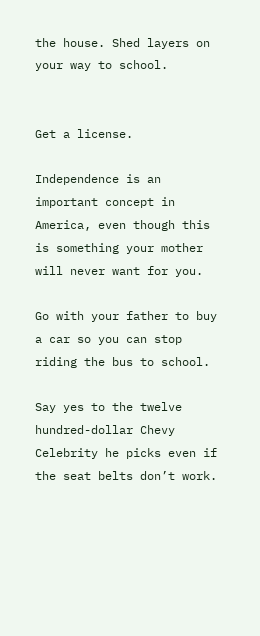the house. Shed layers on your way to school.


Get a license.

Independence is an important concept in America, even though this is something your mother will never want for you.

Go with your father to buy a car so you can stop riding the bus to school.

Say yes to the twelve hundred-dollar Chevy Celebrity he picks even if the seat belts don’t work.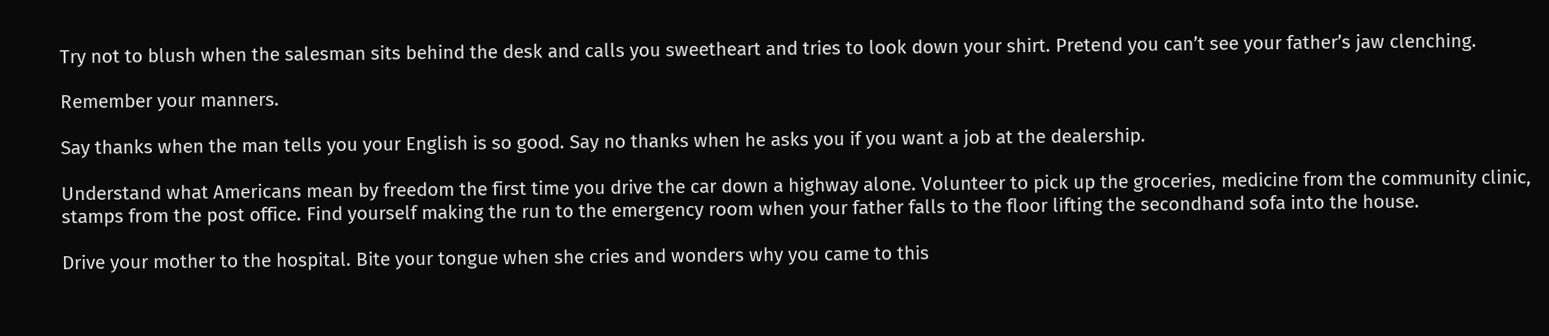Try not to blush when the salesman sits behind the desk and calls you sweetheart and tries to look down your shirt. Pretend you can’t see your father’s jaw clenching.

Remember your manners.

Say thanks when the man tells you your English is so good. Say no thanks when he asks you if you want a job at the dealership.

Understand what Americans mean by freedom the first time you drive the car down a highway alone. Volunteer to pick up the groceries, medicine from the community clinic, stamps from the post office. Find yourself making the run to the emergency room when your father falls to the floor lifting the secondhand sofa into the house.

Drive your mother to the hospital. Bite your tongue when she cries and wonders why you came to this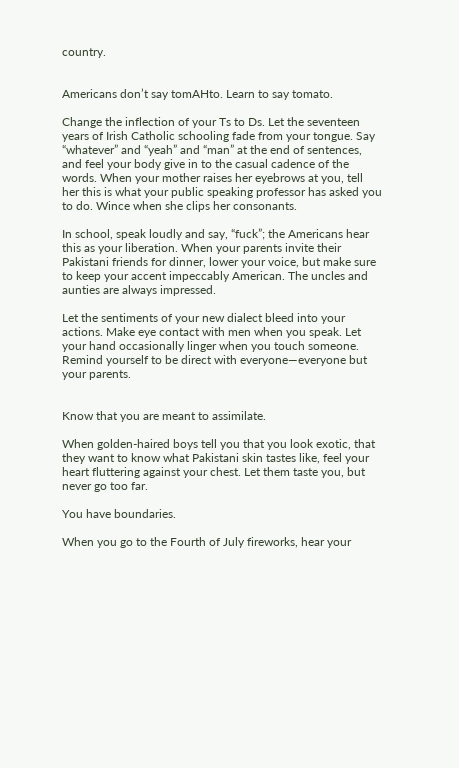country.


Americans don’t say tomAHto. Learn to say tomato.

Change the inflection of your Ts to Ds. Let the seventeen years of Irish Catholic schooling fade from your tongue. Say “whatever” and “yeah” and “man” at the end of sentences, and feel your body give in to the casual cadence of the words. When your mother raises her eyebrows at you, tell her this is what your public speaking professor has asked you to do. Wince when she clips her consonants.

In school, speak loudly and say, “fuck”; the Americans hear this as your liberation. When your parents invite their Pakistani friends for dinner, lower your voice, but make sure to keep your accent impeccably American. The uncles and aunties are always impressed.

Let the sentiments of your new dialect bleed into your actions. Make eye contact with men when you speak. Let your hand occasionally linger when you touch someone. Remind yourself to be direct with everyone—everyone but your parents.


Know that you are meant to assimilate.

When golden-haired boys tell you that you look exotic, that they want to know what Pakistani skin tastes like, feel your heart fluttering against your chest. Let them taste you, but never go too far.

You have boundaries.

When you go to the Fourth of July fireworks, hear your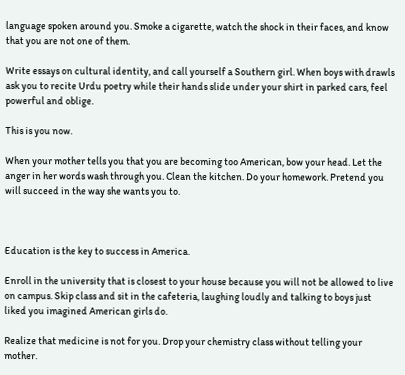language spoken around you. Smoke a cigarette, watch the shock in their faces, and know that you are not one of them.

Write essays on cultural identity, and call yourself a Southern girl. When boys with drawls ask you to recite Urdu poetry while their hands slide under your shirt in parked cars, feel powerful and oblige.

This is you now.

When your mother tells you that you are becoming too American, bow your head. Let the anger in her words wash through you. Clean the kitchen. Do your homework. Pretend you will succeed in the way she wants you to.



Education is the key to success in America.

Enroll in the university that is closest to your house because you will not be allowed to live on campus. Skip class and sit in the cafeteria, laughing loudly and talking to boys just liked you imagined American girls do.

Realize that medicine is not for you. Drop your chemistry class without telling your mother.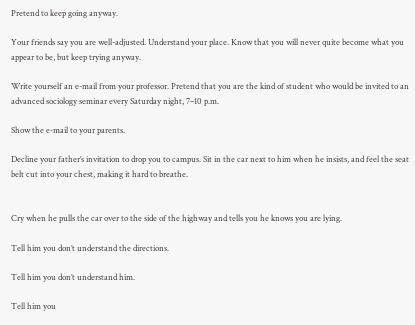Pretend to keep going anyway.

Your friends say you are well-adjusted. Understand your place. Know that you will never quite become what you appear to be, but keep trying anyway.

Write yourself an e-mail from your professor. Pretend that you are the kind of student who would be invited to an advanced sociology seminar every Saturday night, 7–10 p.m.

Show the e-mail to your parents.

Decline your father’s invitation to drop you to campus. Sit in the car next to him when he insists, and feel the seat belt cut into your chest, making it hard to breathe.


Cry when he pulls the car over to the side of the highway and tells you he knows you are lying.

Tell him you don’t understand the directions.

Tell him you don’t understand him.

Tell him you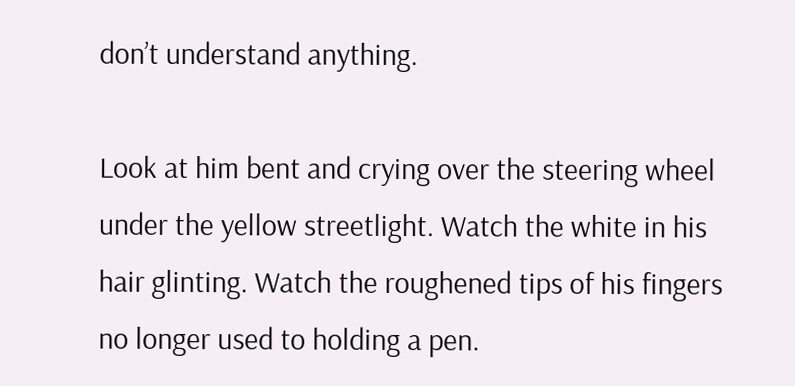don’t understand anything.

Look at him bent and crying over the steering wheel under the yellow streetlight. Watch the white in his hair glinting. Watch the roughened tips of his fingers no longer used to holding a pen.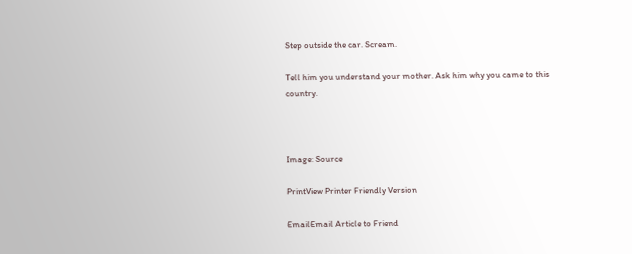Step outside the car. Scream.

Tell him you understand your mother. Ask him why you came to this country.



Image: Source

PrintView Printer Friendly Version

EmailEmail Article to Friend